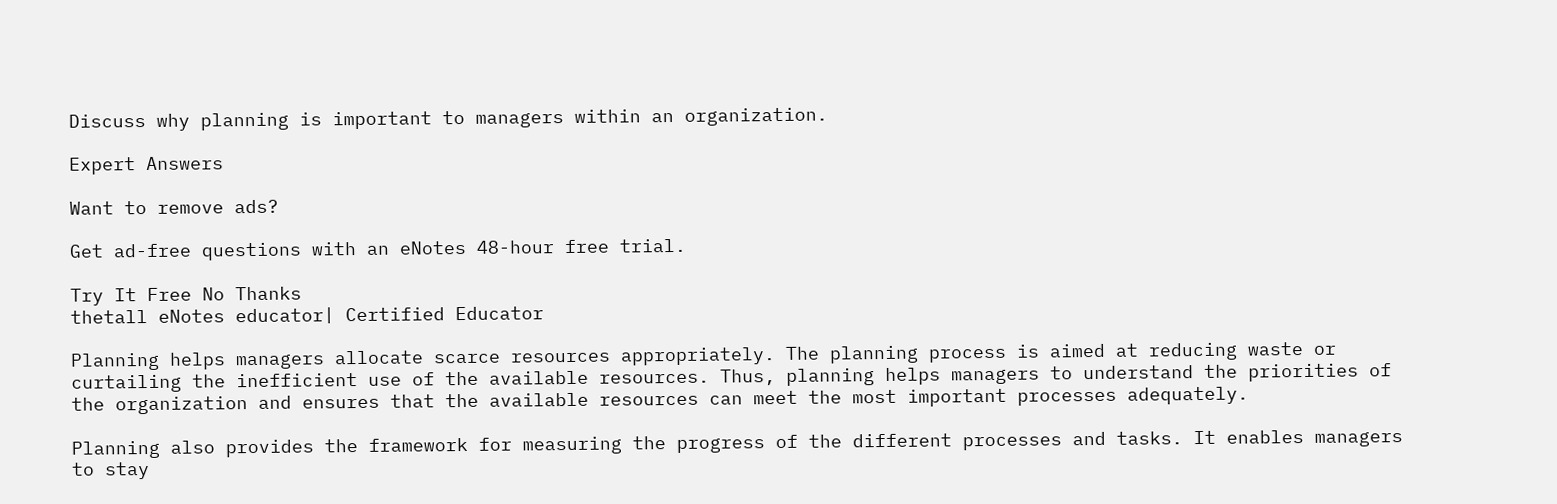Discuss why planning is important to managers within an organization.

Expert Answers

Want to remove ads?

Get ad-free questions with an eNotes 48-hour free trial.

Try It Free No Thanks
thetall eNotes educator| Certified Educator

Planning helps managers allocate scarce resources appropriately. The planning process is aimed at reducing waste or curtailing the inefficient use of the available resources. Thus, planning helps managers to understand the priorities of the organization and ensures that the available resources can meet the most important processes adequately.

Planning also provides the framework for measuring the progress of the different processes and tasks. It enables managers to stay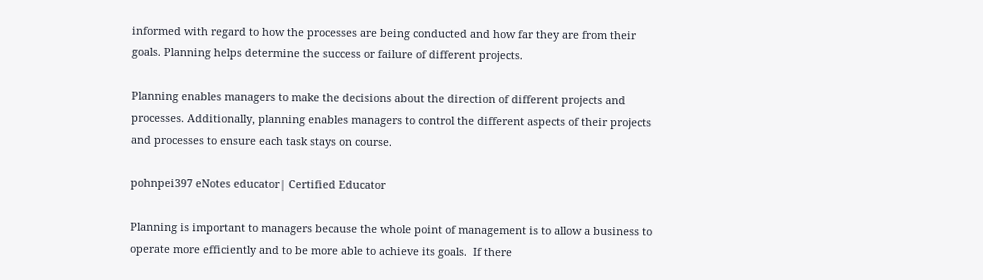informed with regard to how the processes are being conducted and how far they are from their goals. Planning helps determine the success or failure of different projects.

Planning enables managers to make the decisions about the direction of different projects and processes. Additionally, planning enables managers to control the different aspects of their projects and processes to ensure each task stays on course.

pohnpei397 eNotes educator| Certified Educator

Planning is important to managers because the whole point of management is to allow a business to operate more efficiently and to be more able to achieve its goals.  If there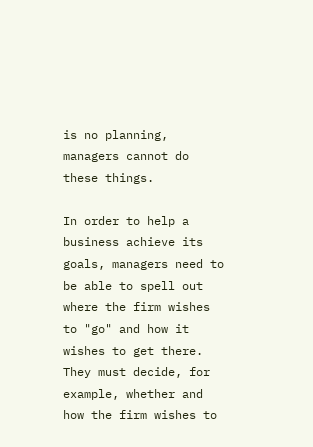is no planning, managers cannot do these things.

In order to help a business achieve its goals, managers need to be able to spell out where the firm wishes to "go" and how it wishes to get there.  They must decide, for example, whether and how the firm wishes to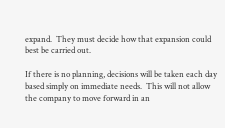expand.  They must decide how that expansion could best be carried out.

If there is no planning, decisions will be taken each day based simply on immediate needs.  This will not allow the company to move forward in an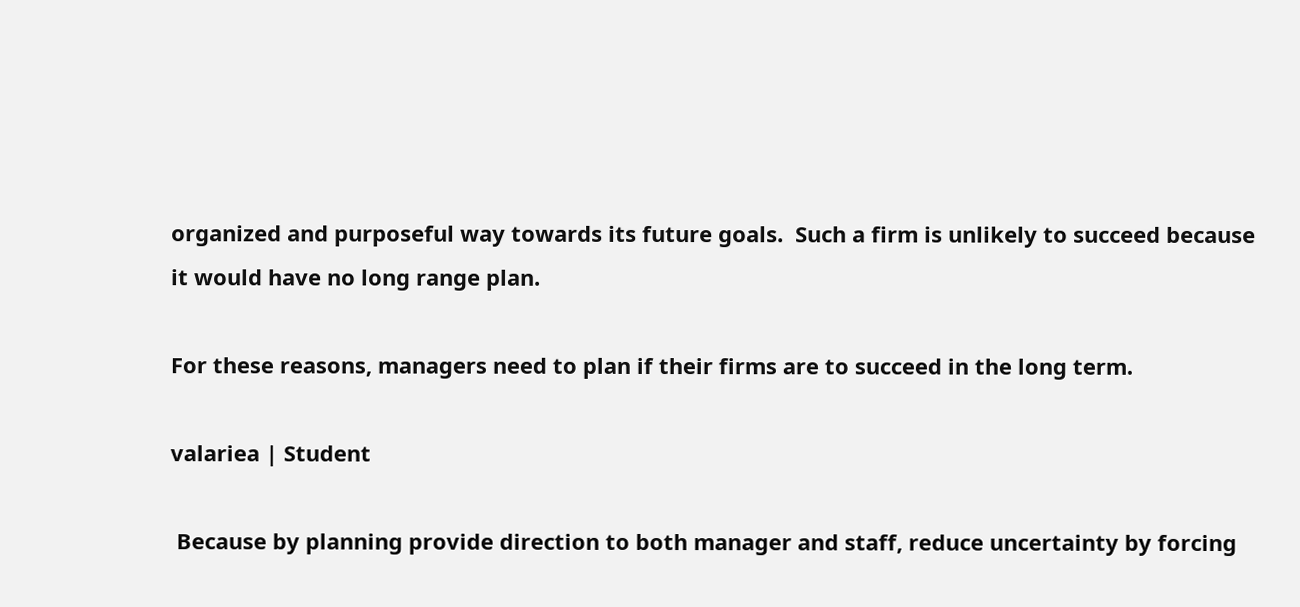organized and purposeful way towards its future goals.  Such a firm is unlikely to succeed because it would have no long range plan.

For these reasons, managers need to plan if their firms are to succeed in the long term.

valariea | Student

 Because by planning provide direction to both manager and staff, reduce uncertainty by forcing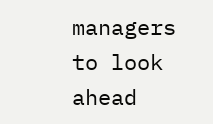managers to look ahead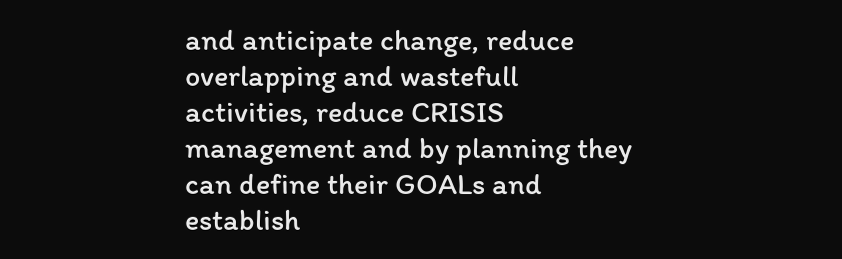and anticipate change, reduce overlapping and wastefull activities, reduce CRISIS management and by planning they can define their GOALs and establish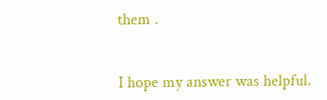them .


I hope my answer was helpful.